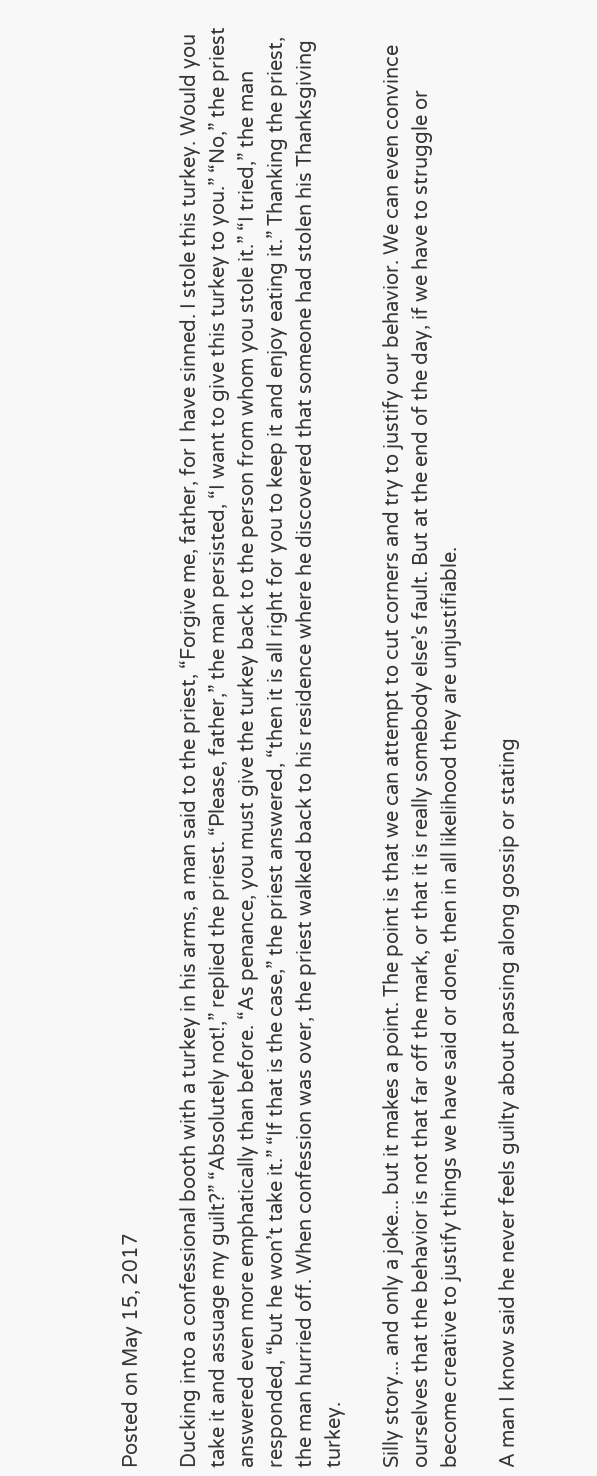Posted on May 15, 2017

Ducking into a confessional booth with a turkey in his arms, a man said to the priest, “Forgive me, father, for I have sinned. I stole this turkey. Would you take it and assuage my guilt?” “Absolutely not!,” replied the priest. “Please, father,” the man persisted, “I want to give this turkey to you.” “No,” the priest answered even more emphatically than before. “As penance, you must give the turkey back to the person from whom you stole it.” “I tried,” the man responded, “but he won’t take it.” “If that is the case,” the priest answered, “then it is all right for you to keep it and enjoy eating it.” Thanking the priest, the man hurried off. When confession was over, the priest walked back to his residence where he discovered that someone had stolen his Thanksgiving turkey.

Silly story... and only a joke... but it makes a point. The point is that we can attempt to cut corners and try to justify our behavior. We can even convince ourselves that the behavior is not that far off the mark, or that it is really somebody else’s fault. But at the end of the day, if we have to struggle or become creative to justify things we have said or done, then in all likelihood they are unjustifiable.

A man I know said he never feels guilty about passing along gossip or stating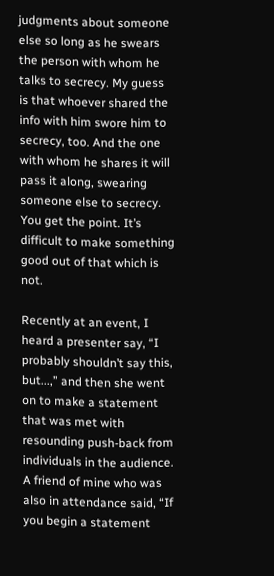judgments about someone else so long as he swears the person with whom he talks to secrecy. My guess is that whoever shared the info with him swore him to secrecy, too. And the one with whom he shares it will pass it along, swearing someone else to secrecy. You get the point. It’s difficult to make something good out of that which is not.

Recently at an event, I heard a presenter say, “I probably shouldn’t say this, but...,” and then she went on to make a statement that was met with resounding push-back from individuals in the audience. A friend of mine who was also in attendance said, “If you begin a statement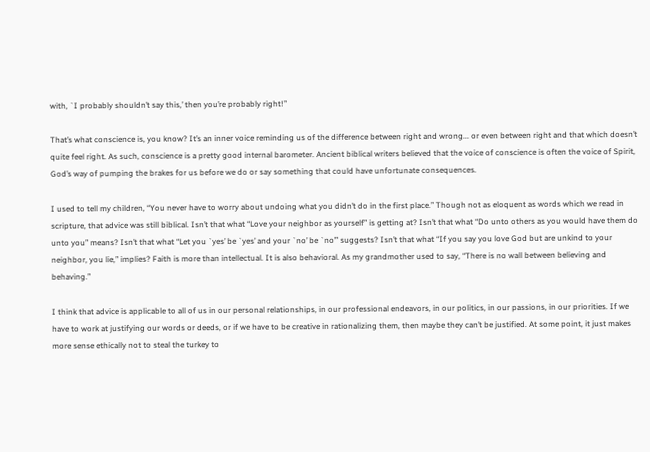with, `I probably shouldn’t say this,’ then you’re probably right!”

That’s what conscience is, you know? It’s an inner voice reminding us of the difference between right and wrong... or even between right and that which doesn’t quite feel right. As such, conscience is a pretty good internal barometer. Ancient biblical writers believed that the voice of conscience is often the voice of Spirit, God’s way of pumping the brakes for us before we do or say something that could have unfortunate consequences.

I used to tell my children, “You never have to worry about undoing what you didn’t do in the first place.” Though not as eloquent as words which we read in scripture, that advice was still biblical. Isn’t that what “Love your neighbor as yourself” is getting at? Isn’t that what “Do unto others as you would have them do unto you” means? Isn’t that what “Let you `yes’ be `yes’ and your `no’ be `no’” suggests? Isn’t that what “If you say you love God but are unkind to your neighbor, you lie,” implies? Faith is more than intellectual. It is also behavioral. As my grandmother used to say, “There is no wall between believing and behaving.”

I think that advice is applicable to all of us in our personal relationships, in our professional endeavors, in our politics, in our passions, in our priorities. If we have to work at justifying our words or deeds, or if we have to be creative in rationalizing them, then maybe they can’t be justified. At some point, it just makes more sense ethically not to steal the turkey to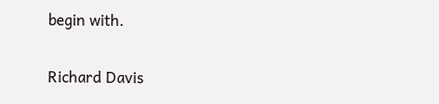begin with.


Richard Davis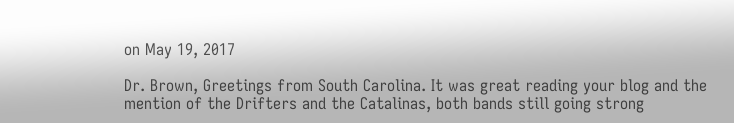on May 19, 2017

Dr. Brown, Greetings from South Carolina. It was great reading your blog and the mention of the Drifters and the Catalinas, both bands still going strong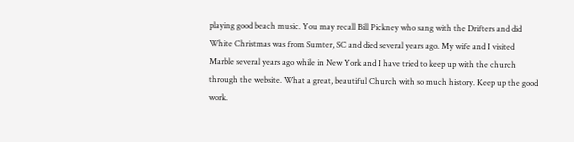playing good beach music. You may recall Bill Pickney who sang with the Drifters and did White Christmas was from Sumter, SC and died several years ago. My wife and I visited Marble several years ago while in New York and I have tried to keep up with the church through the website. What a great, beautiful Church with so much history. Keep up the good work.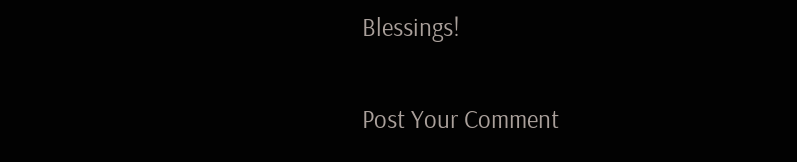Blessings!

Post Your Comment